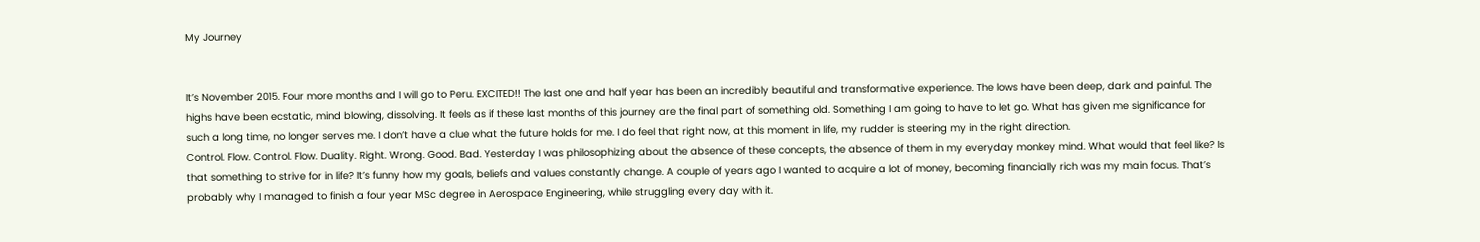My Journey


It’s November 2015. Four more months and I will go to Peru. EXCITED!! The last one and half year has been an incredibly beautiful and transformative experience. The lows have been deep, dark and painful. The highs have been ecstatic, mind blowing, dissolving. It feels as if these last months of this journey are the final part of something old. Something I am going to have to let go. What has given me significance for such a long time, no longer serves me. I don’t have a clue what the future holds for me. I do feel that right now, at this moment in life, my rudder is steering my in the right direction.
Control. Flow. Control. Flow. Duality. Right. Wrong. Good. Bad. Yesterday I was philosophizing about the absence of these concepts, the absence of them in my everyday monkey mind. What would that feel like? Is that something to strive for in life? It’s funny how my goals, beliefs and values constantly change. A couple of years ago I wanted to acquire a lot of money, becoming financially rich was my main focus. That’s probably why I managed to finish a four year MSc degree in Aerospace Engineering, while struggling every day with it.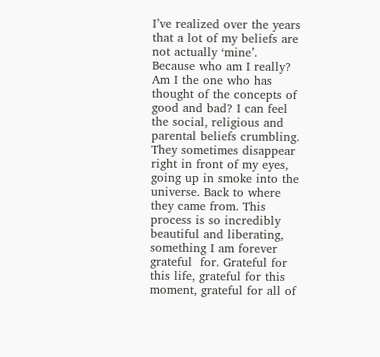I’ve realized over the years that a lot of my beliefs are not actually ‘mine’. Because who am I really? Am I the one who has thought of the concepts of good and bad? I can feel the social, religious and parental beliefs crumbling. They sometimes disappear right in front of my eyes, going up in smoke into the universe. Back to where they came from. This process is so incredibly beautiful and liberating, something I am forever grateful  for. Grateful for this life, grateful for this moment, grateful for all of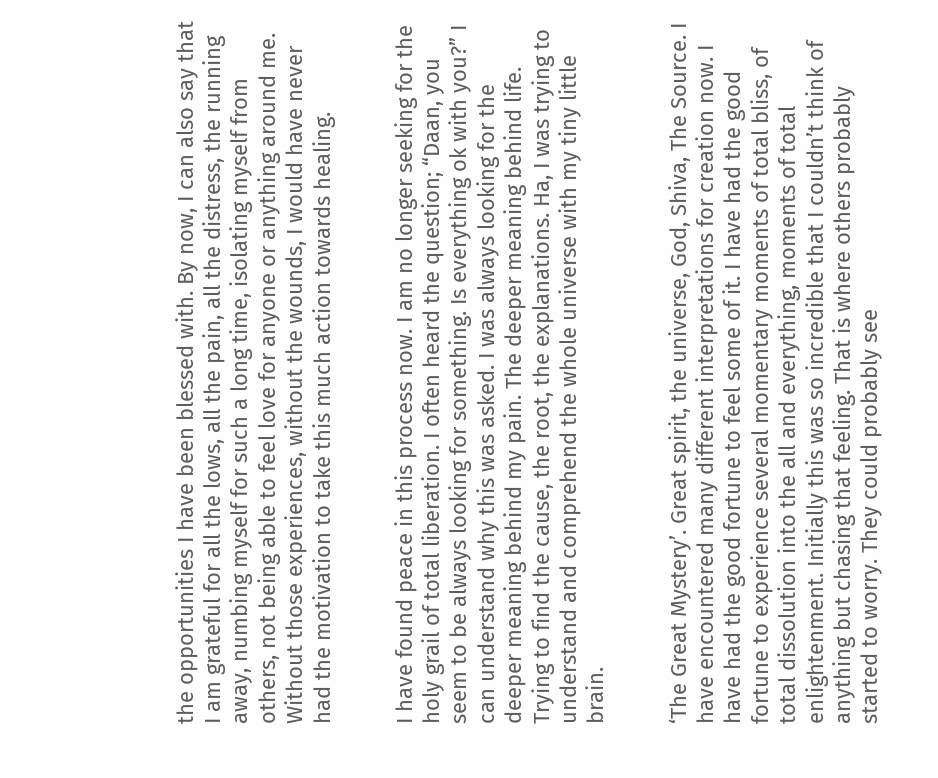the opportunities I have been blessed with. By now, I can also say that I am grateful for all the lows, all the pain, all the distress, the running away, numbing myself for such a long time, isolating myself from others, not being able to feel love for anyone or anything around me. Without those experiences, without the wounds, I would have never had the motivation to take this much action towards healing.


I have found peace in this process now. I am no longer seeking for the holy grail of total liberation. I often heard the question; “Daan, you seem to be always looking for something. Is everything ok with you?” I can understand why this was asked. I was always looking for the deeper meaning behind my pain. The deeper meaning behind life. Trying to find the cause, the root, the explanations. Ha, I was trying to understand and comprehend the whole universe with my tiny little brain.


‘The Great Mystery’. Great spirit, the universe, God, Shiva, The Source. I have encountered many different interpretations for creation now. I have had the good fortune to feel some of it. I have had the good fortune to experience several momentary moments of total bliss, of total dissolution into the all and everything, moments of total enlightenment. Initially this was so incredible that I couldn’t think of anything but chasing that feeling. That is where others probably started to worry. They could probably see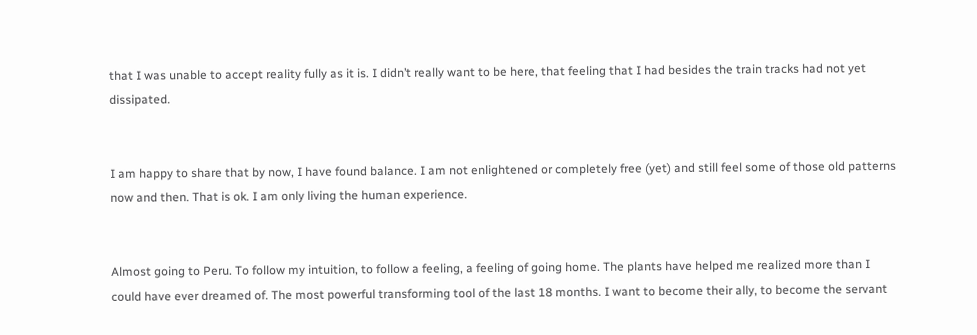that I was unable to accept reality fully as it is. I didn’t really want to be here, that feeling that I had besides the train tracks had not yet dissipated.


I am happy to share that by now, I have found balance. I am not enlightened or completely free (yet) and still feel some of those old patterns now and then. That is ok. I am only living the human experience.


Almost going to Peru. To follow my intuition, to follow a feeling, a feeling of going home. The plants have helped me realized more than I could have ever dreamed of. The most powerful transforming tool of the last 18 months. I want to become their ally, to become the servant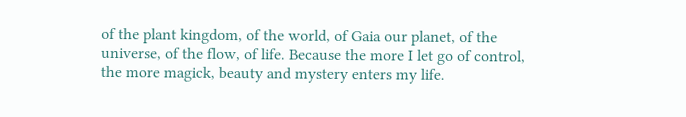of the plant kingdom, of the world, of Gaia our planet, of the universe, of the flow, of life. Because the more I let go of control, the more magick, beauty and mystery enters my life.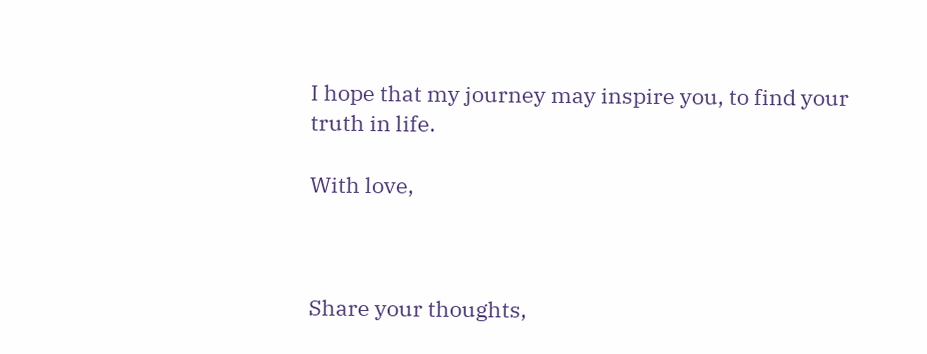I hope that my journey may inspire you, to find your truth in life.

With love,



Share your thoughts,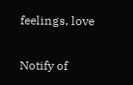feelings, love

Notify of